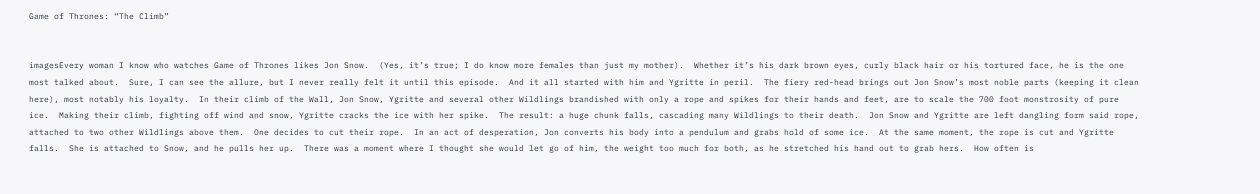Game of Thrones: “The Climb”


imagesEvery woman I know who watches Game of Thrones likes Jon Snow.  (Yes, it’s true; I do know more females than just my mother).  Whether it’s his dark brown eyes, curly black hair or his tortured face, he is the one most talked about.  Sure, I can see the allure, but I never really felt it until this episode.  And it all started with him and Ygritte in peril.  The fiery red-head brings out Jon Snow’s most noble parts (keeping it clean here), most notably his loyalty.  In their climb of the Wall, Jon Snow, Ygritte and several other Wildlings brandished with only a rope and spikes for their hands and feet, are to scale the 700 foot monstrosity of pure ice.  Making their climb, fighting off wind and snow, Ygritte cracks the ice with her spike.  The result: a huge chunk falls, cascading many Wildlings to their death.  Jon Snow and Ygritte are left dangling form said rope, attached to two other Wildlings above them.  One decides to cut their rope.  In an act of desperation, Jon converts his body into a pendulum and grabs hold of some ice.  At the same moment, the rope is cut and Ygritte falls.  She is attached to Snow, and he pulls her up.  There was a moment where I thought she would let go of him, the weight too much for both, as he stretched his hand out to grab hers.  How often is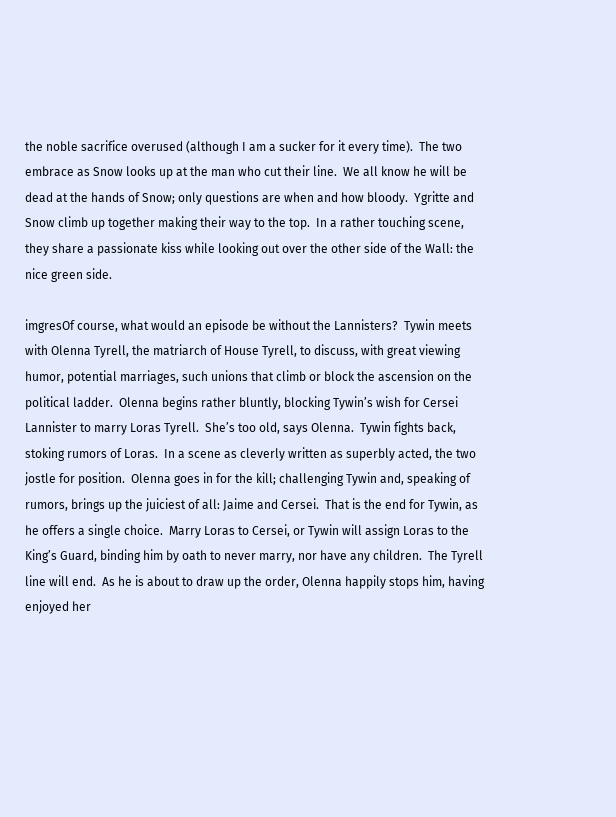the noble sacrifice overused (although I am a sucker for it every time).  The two embrace as Snow looks up at the man who cut their line.  We all know he will be dead at the hands of Snow; only questions are when and how bloody.  Ygritte and Snow climb up together making their way to the top.  In a rather touching scene, they share a passionate kiss while looking out over the other side of the Wall: the nice green side.

imgresOf course, what would an episode be without the Lannisters?  Tywin meets with Olenna Tyrell, the matriarch of House Tyrell, to discuss, with great viewing humor, potential marriages, such unions that climb or block the ascension on the political ladder.  Olenna begins rather bluntly, blocking Tywin’s wish for Cersei Lannister to marry Loras Tyrell.  She’s too old, says Olenna.  Tywin fights back, stoking rumors of Loras.  In a scene as cleverly written as superbly acted, the two jostle for position.  Olenna goes in for the kill; challenging Tywin and, speaking of rumors, brings up the juiciest of all: Jaime and Cersei.  That is the end for Tywin, as he offers a single choice.  Marry Loras to Cersei, or Tywin will assign Loras to the King’s Guard, binding him by oath to never marry, nor have any children.  The Tyrell line will end.  As he is about to draw up the order, Olenna happily stops him, having enjoyed her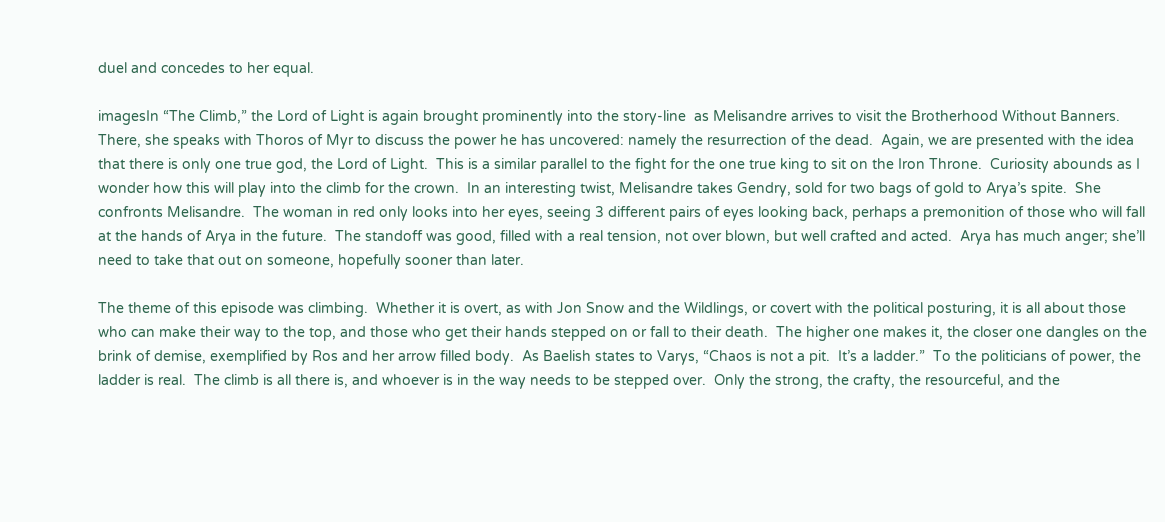duel and concedes to her equal.

imagesIn “The Climb,” the Lord of Light is again brought prominently into the story-line  as Melisandre arrives to visit the Brotherhood Without Banners.  There, she speaks with Thoros of Myr to discuss the power he has uncovered: namely the resurrection of the dead.  Again, we are presented with the idea that there is only one true god, the Lord of Light.  This is a similar parallel to the fight for the one true king to sit on the Iron Throne.  Curiosity abounds as I wonder how this will play into the climb for the crown.  In an interesting twist, Melisandre takes Gendry, sold for two bags of gold to Arya’s spite.  She confronts Melisandre.  The woman in red only looks into her eyes, seeing 3 different pairs of eyes looking back, perhaps a premonition of those who will fall at the hands of Arya in the future.  The standoff was good, filled with a real tension, not over blown, but well crafted and acted.  Arya has much anger; she’ll need to take that out on someone, hopefully sooner than later.

The theme of this episode was climbing.  Whether it is overt, as with Jon Snow and the Wildlings, or covert with the political posturing, it is all about those who can make their way to the top, and those who get their hands stepped on or fall to their death.  The higher one makes it, the closer one dangles on the brink of demise, exemplified by Ros and her arrow filled body.  As Baelish states to Varys, “Chaos is not a pit.  It’s a ladder.”  To the politicians of power, the ladder is real.  The climb is all there is, and whoever is in the way needs to be stepped over.  Only the strong, the crafty, the resourceful, and the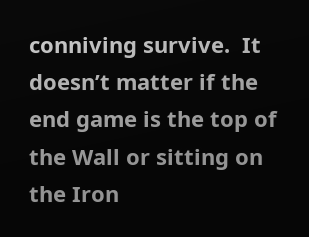conniving survive.  It doesn’t matter if the end game is the top of the Wall or sitting on the Iron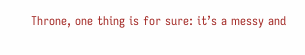Throne, one thing is for sure: it’s a messy and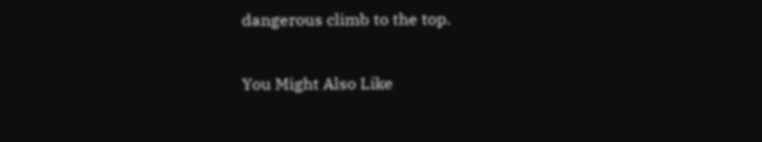dangerous climb to the top.

You Might Also Like